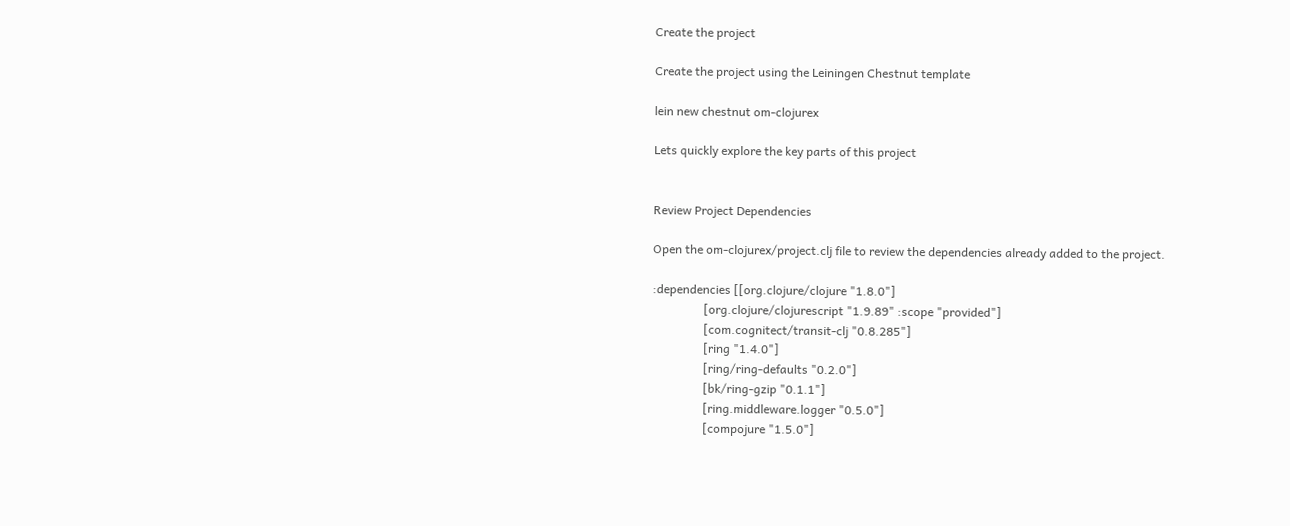Create the project

Create the project using the Leiningen Chestnut template

lein new chestnut om-clojurex

Lets quickly explore the key parts of this project


Review Project Dependencies

Open the om-clojurex/project.clj file to review the dependencies already added to the project.

:dependencies [[org.clojure/clojure "1.8.0"]
                 [org.clojure/clojurescript "1.9.89" :scope "provided"]
                 [com.cognitect/transit-clj "0.8.285"]
                 [ring "1.4.0"]
                 [ring/ring-defaults "0.2.0"]
                 [bk/ring-gzip "0.1.1"]
                 [ring.middleware.logger "0.5.0"]
                 [compojure "1.5.0"]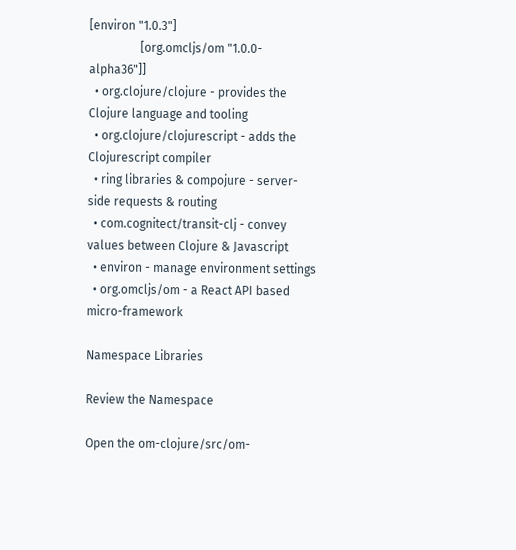[environ "1.0.3"]
                 [org.omcljs/om "1.0.0-alpha36"]]
  • org.clojure/clojure - provides the Clojure language and tooling
  • org.clojure/clojurescript - adds the Clojurescript compiler
  • ring libraries & compojure - server-side requests & routing
  • com.cognitect/transit-clj - convey values between Clojure & Javascript
  • environ - manage environment settings
  • org.omcljs/om - a React API based micro-framework

Namespace Libraries

Review the Namespace

Open the om-clojure/src/om-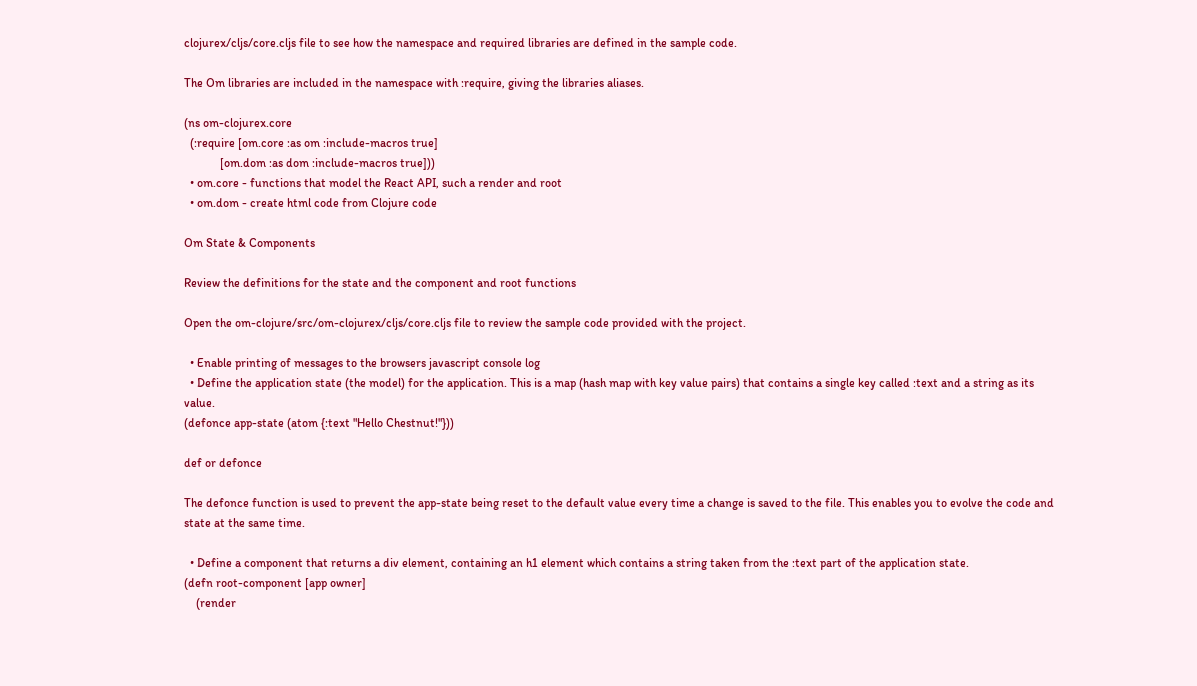clojurex/cljs/core.cljs file to see how the namespace and required libraries are defined in the sample code.

The Om libraries are included in the namespace with :require, giving the libraries aliases.

(ns om-clojurex.core
  (:require [om.core :as om :include-macros true]
            [om.dom :as dom :include-macros true]))
  • om.core - functions that model the React API, such a render and root
  • om.dom - create html code from Clojure code

Om State & Components

Review the definitions for the state and the component and root functions

Open the om-clojure/src/om-clojurex/cljs/core.cljs file to review the sample code provided with the project.

  • Enable printing of messages to the browsers javascript console log
  • Define the application state (the model) for the application. This is a map (hash map with key value pairs) that contains a single key called :text and a string as its value.
(defonce app-state (atom {:text "Hello Chestnut!"}))

def or defonce

The defonce function is used to prevent the app-state being reset to the default value every time a change is saved to the file. This enables you to evolve the code and state at the same time.

  • Define a component that returns a div element, containing an h1 element which contains a string taken from the :text part of the application state.
(defn root-component [app owner]
    (render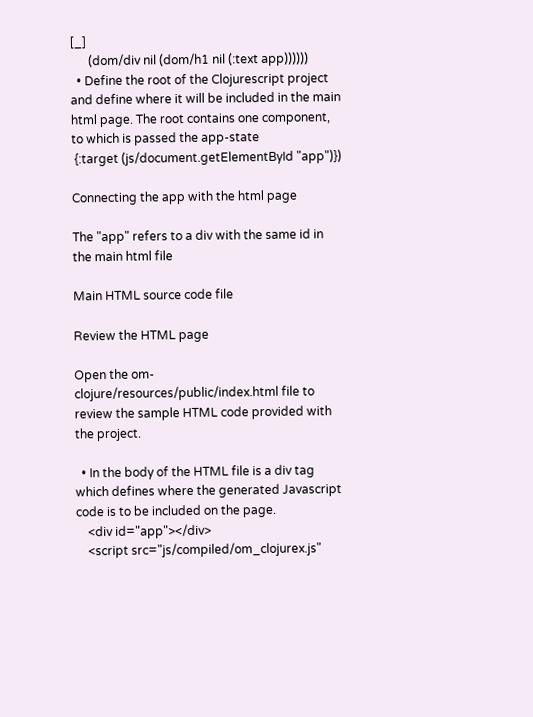[_]
      (dom/div nil (dom/h1 nil (:text app))))))
  • Define the root of the Clojurescript project and define where it will be included in the main html page. The root contains one component, to which is passed the app-state
 {:target (js/document.getElementById "app")})

Connecting the app with the html page

The "app" refers to a div with the same id in the main html file

Main HTML source code file

Review the HTML page

Open the om-clojure/resources/public/index.html file to review the sample HTML code provided with the project.

  • In the body of the HTML file is a div tag which defines where the generated Javascript code is to be included on the page.
    <div id="app"></div>
    <script src="js/compiled/om_clojurex.js"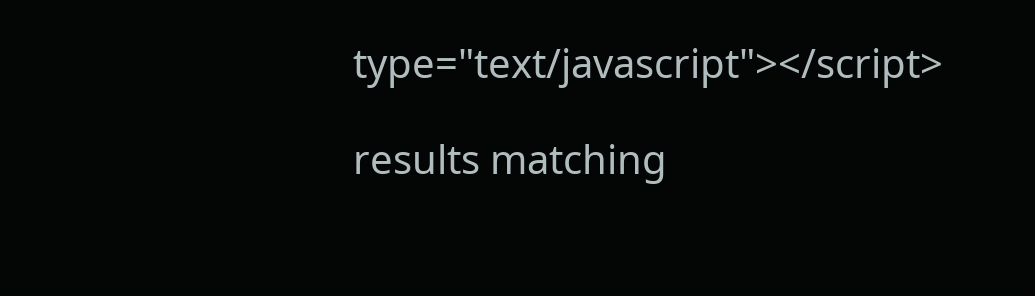type="text/javascript"></script>

results matching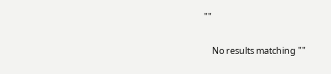""

    No results matching ""